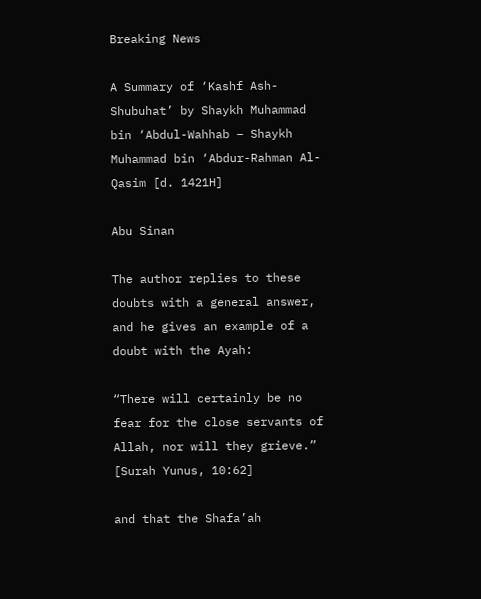Breaking News

A Summary of ‘Kashf Ash-Shubuhat’ by Shaykh Muhammad bin ‘Abdul-Wahhab – Shaykh Muhammad bin ‘Abdur-Rahman Al-Qasim [d. 1421H]

Abu Sinan

The author replies to these doubts with a general answer, and he gives an example of a doubt with the Ayah:

“There will certainly be no fear for the close servants of Allah, nor will they grieve.”
[Surah Yunus, 10:62]

and that the Shafa’ah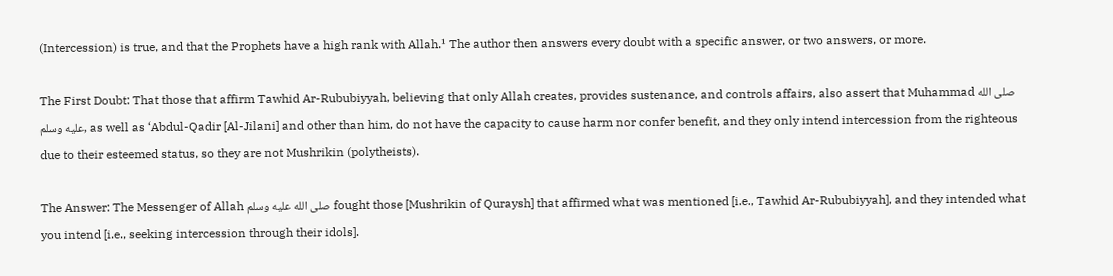(Intercession) is true, and that the Prophets have a high rank with Allah.¹ The author then answers every doubt with a specific answer, or two answers, or more.

The First Doubt: That those that affirm Tawhid Ar-Rububiyyah, believing that only Allah creates, provides sustenance, and controls affairs, also assert that Muhammad صلى الله عليه وسلم, as well as ‘Abdul-Qadir [Al-Jilani] and other than him, do not have the capacity to cause harm nor confer benefit, and they only intend intercession from the righteous due to their esteemed status, so they are not Mushrikin (polytheists).

The Answer: The Messenger of Allah صلى الله عليه وسلم fought those [Mushrikin of Quraysh] that affirmed what was mentioned [i.e., Tawhid Ar-Rububiyyah], and they intended what you intend [i.e., seeking intercession through their idols].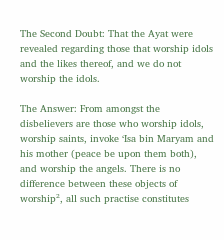The Second Doubt: That the Ayat were revealed regarding those that worship idols and the likes thereof, and we do not worship the idols.

The Answer: From amongst the disbelievers are those who worship idols, worship saints, invoke ‘Isa bin Maryam and his mother (peace be upon them both), and worship the angels. There is no difference between these objects of worship², all such practise constitutes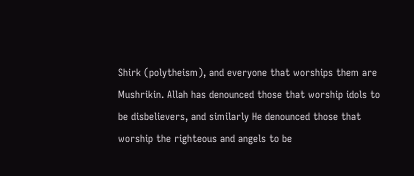Shirk (polytheism), and everyone that worships them are Mushrikin. Allah has denounced those that worship idols to be disbelievers, and similarly He denounced those that worship the righteous and angels to be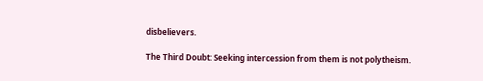disbelievers.

The Third Doubt: Seeking intercession from them is not polytheism.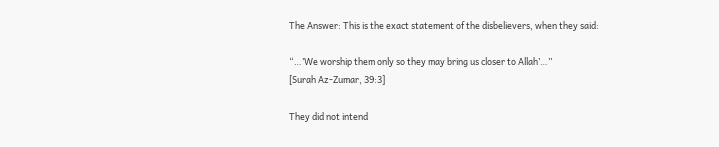The Answer: This is the exact statement of the disbelievers, when they said:

“…’We worship them only so they may bring us closer to Allah’…”
[Surah Az-Zumar, 39:3]

They did not intend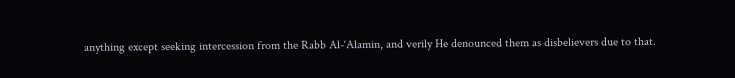anything except seeking intercession from the Rabb Al-‘Alamin, and verily He denounced them as disbelievers due to that.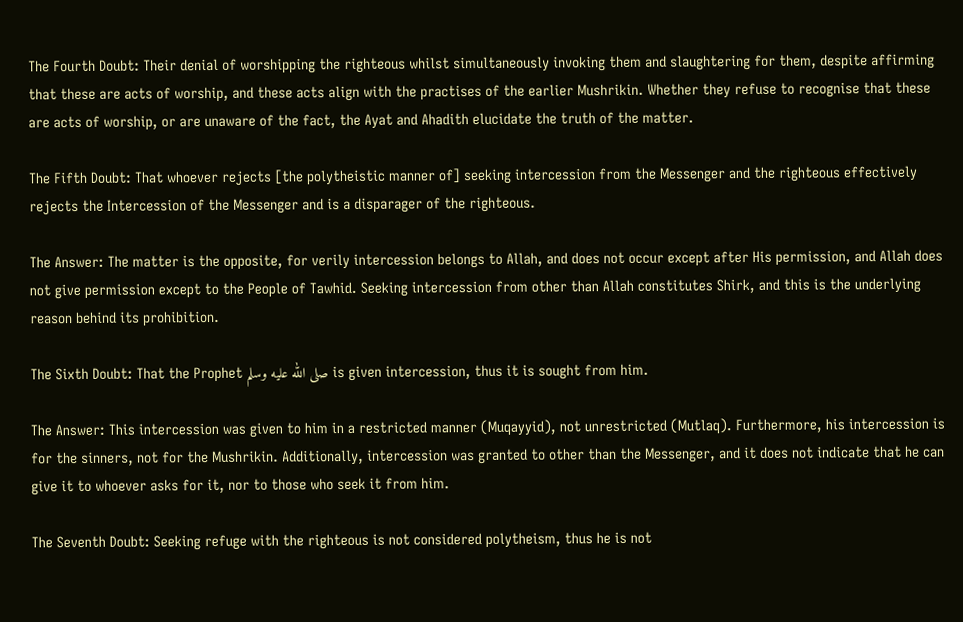The Fourth Doubt: Their denial of worshipping the righteous whilst simultaneously invoking them and slaughtering for them, despite affirming that these are acts of worship, and these acts align with the practises of the earlier Mushrikin. Whether they refuse to recognise that these are acts of worship, or are unaware of the fact, the Ayat and Ahadith elucidate the truth of the matter.

The Fifth Doubt: That whoever rejects [the polytheistic manner of] seeking intercession from the Messenger and the righteous effectively rejects the Intercession of the Messenger and is a disparager of the righteous.

The Answer: The matter is the opposite, for verily intercession belongs to Allah, and does not occur except after His permission, and Allah does not give permission except to the People of Tawhid. Seeking intercession from other than Allah constitutes Shirk, and this is the underlying reason behind its prohibition.

The Sixth Doubt: That the Prophet صلى الله عليه وسلم is given intercession, thus it is sought from him.

The Answer: This intercession was given to him in a restricted manner (Muqayyid), not unrestricted (Mutlaq). Furthermore, his intercession is for the sinners, not for the Mushrikin. Additionally, intercession was granted to other than the Messenger, and it does not indicate that he can give it to whoever asks for it, nor to those who seek it from him.

The Seventh Doubt: Seeking refuge with the righteous is not considered polytheism, thus he is not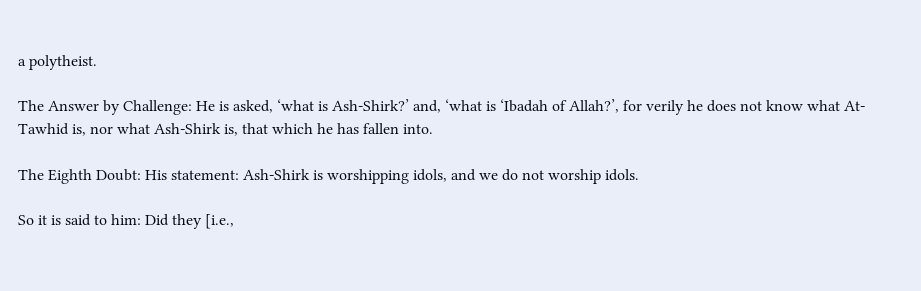a polytheist.

The Answer by Challenge: He is asked, ‘what is Ash-Shirk?’ and, ‘what is ‘Ibadah of Allah?’, for verily he does not know what At-Tawhid is, nor what Ash-Shirk is, that which he has fallen into.

The Eighth Doubt: His statement: Ash-Shirk is worshipping idols, and we do not worship idols.

So it is said to him: Did they [i.e.,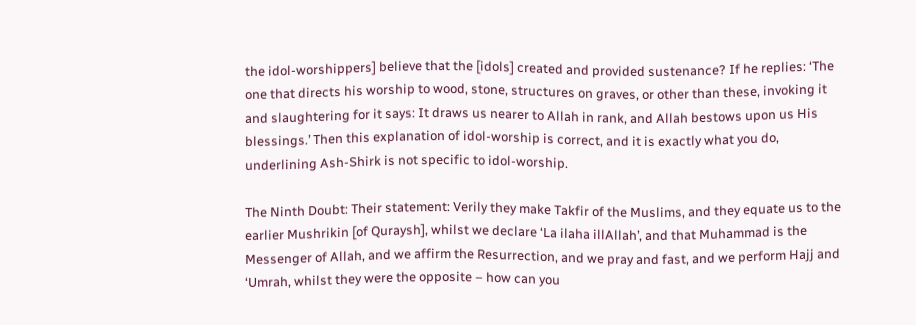the idol-worshippers] believe that the [idols] created and provided sustenance? If he replies: ‘The one that directs his worship to wood, stone, structures on graves, or other than these, invoking it and slaughtering for it says: It draws us nearer to Allah in rank, and Allah bestows upon us His blessings.’ Then this explanation of idol-worship is correct, and it is exactly what you do, underlining Ash-Shirk is not specific to idol-worship.

The Ninth Doubt: Their statement: Verily they make Takfir of the Muslims, and they equate us to the earlier Mushrikin [of Quraysh], whilst we declare ‘La ilaha illAllah’, and that Muhammad is the Messenger of Allah, and we affirm the Resurrection, and we pray and fast, and we perform Hajj and ‘Umrah, whilst they were the opposite – how can you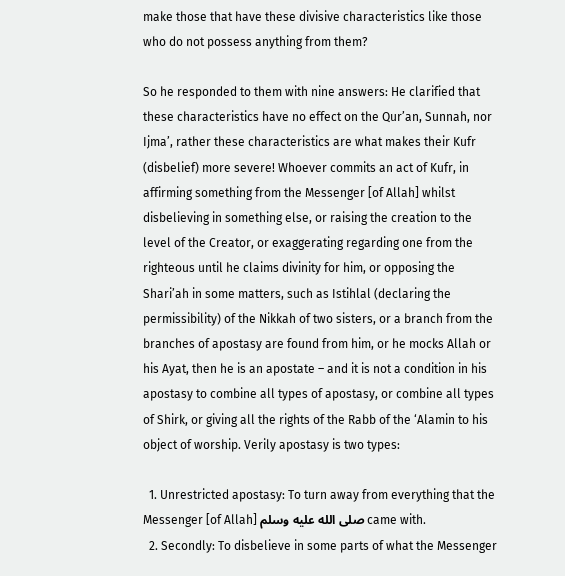make those that have these divisive characteristics like those who do not possess anything from them?

So he responded to them with nine answers: He clarified that these characteristics have no effect on the Qur’an, Sunnah, nor Ijma’, rather these characteristics are what makes their Kufr (disbelief) more severe! Whoever commits an act of Kufr, in affirming something from the Messenger [of Allah] whilst disbelieving in something else, or raising the creation to the level of the Creator, or exaggerating regarding one from the righteous until he claims divinity for him, or opposing the Shari’ah in some matters, such as Istihlal (declaring the permissibility) of the Nikkah of two sisters, or a branch from the branches of apostasy are found from him, or he mocks Allah or his Ayat, then he is an apostate – and it is not a condition in his apostasy to combine all types of apostasy, or combine all types of Shirk, or giving all the rights of the Rabb of the ‘Alamin to his object of worship. Verily apostasy is two types:

  1. Unrestricted apostasy: To turn away from everything that the Messenger [of Allah] صلى الله عليه وسلم came with.
  2. Secondly: To disbelieve in some parts of what the Messenger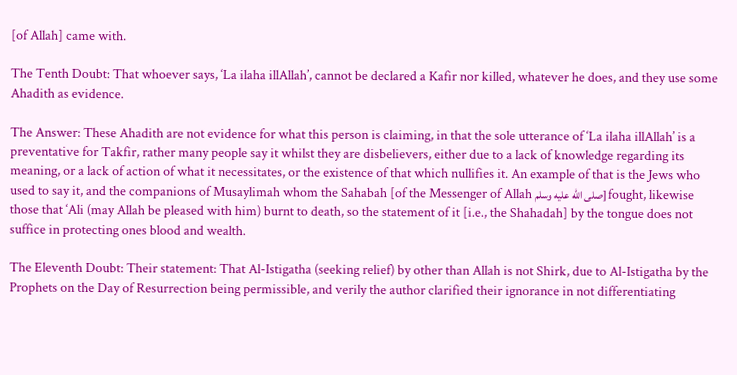[of Allah] came with.

The Tenth Doubt: That whoever says, ‘La ilaha illAllah’, cannot be declared a Kafir nor killed, whatever he does, and they use some Ahadith as evidence.

The Answer: These Ahadith are not evidence for what this person is claiming, in that the sole utterance of ‘La ilaha illAllah’ is a preventative for Takfir, rather many people say it whilst they are disbelievers, either due to a lack of knowledge regarding its meaning, or a lack of action of what it necessitates, or the existence of that which nullifies it. An example of that is the Jews who used to say it, and the companions of Musaylimah whom the Sahabah [of the Messenger of Allah صلى الله عليه وسلم] fought, likewise those that ‘Ali (may Allah be pleased with him) burnt to death, so the statement of it [i.e., the Shahadah] by the tongue does not suffice in protecting ones blood and wealth.

The Eleventh Doubt: Their statement: That Al-Istigatha (seeking relief) by other than Allah is not Shirk, due to Al-Istigatha by the Prophets on the Day of Resurrection being permissible, and verily the author clarified their ignorance in not differentiating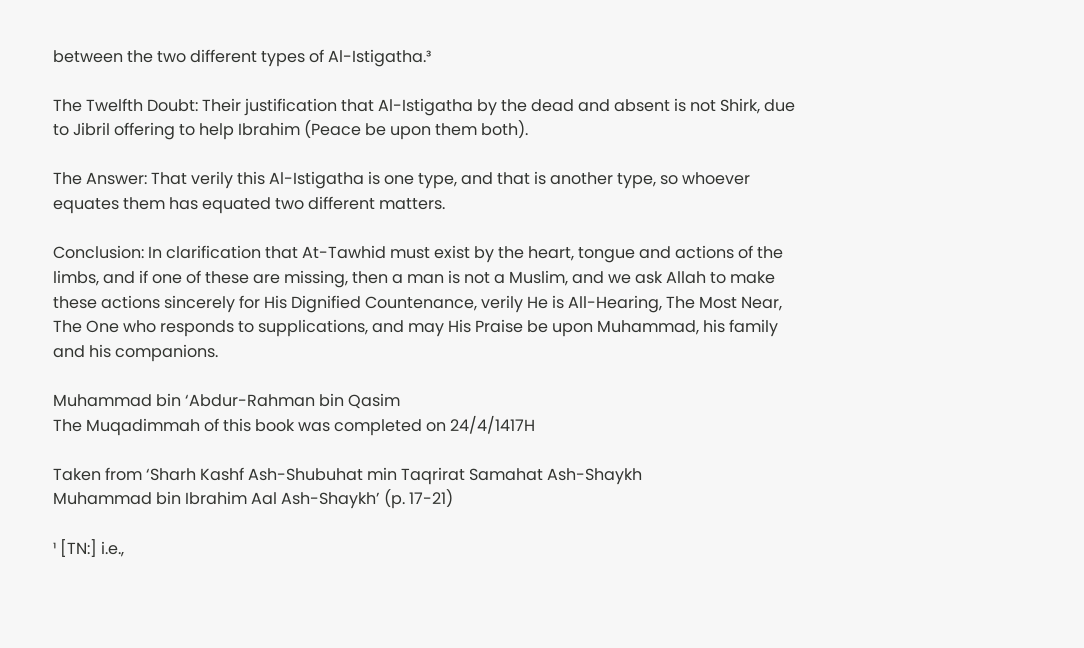between the two different types of Al-Istigatha.³

The Twelfth Doubt: Their justification that Al-Istigatha by the dead and absent is not Shirk, due to Jibril offering to help Ibrahim (Peace be upon them both).

The Answer: That verily this Al-Istigatha is one type, and that is another type, so whoever equates them has equated two different matters.

Conclusion: In clarification that At-Tawhid must exist by the heart, tongue and actions of the limbs, and if one of these are missing, then a man is not a Muslim, and we ask Allah to make these actions sincerely for His Dignified Countenance, verily He is All-Hearing, The Most Near, The One who responds to supplications, and may His Praise be upon Muhammad, his family and his companions.

Muhammad bin ‘Abdur-Rahman bin Qasim
The Muqadimmah of this book was completed on 24/4/1417H

Taken from ‘Sharh Kashf Ash-Shubuhat min Taqrirat Samahat Ash-Shaykh
Muhammad bin Ibrahim Aal Ash-Shaykh’ (p. 17-21)

¹ [TN:] i.e.,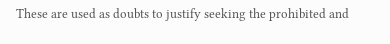These are used as doubts to justify seeking the prohibited and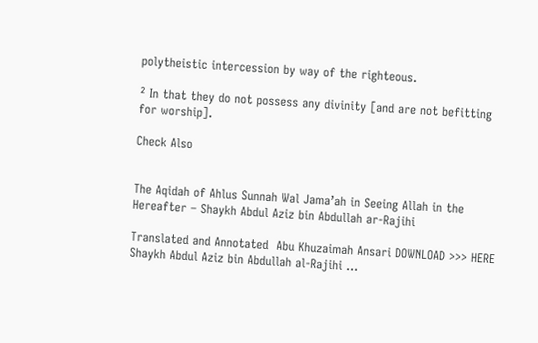polytheistic intercession by way of the righteous.

² In that they do not possess any divinity [and are not befitting for worship].

Check Also


The Aqidah of Ahlus Sunnah Wal Jama’ah in Seeing Allah in the Hereafter – Shaykh Abdul Aziz bin Abdullah ar-Rajihi

Translated and Annotated  Abu Khuzaimah Ansari DOWNLOAD >>> HERE Shaykh Abdul Aziz bin Abdullah al-Rajihi …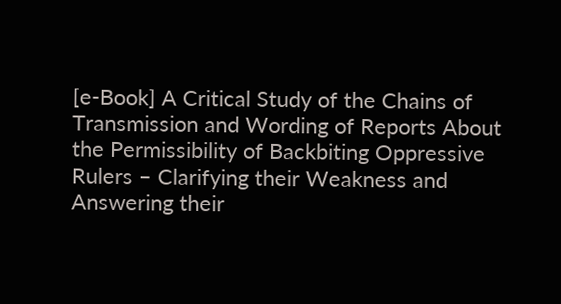[e-Book] A Critical Study of the Chains of Transmission and Wording of Reports About the Permissibility of Backbiting Oppressive Rulers – Clarifying their Weakness and Answering their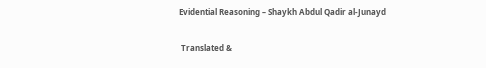Evidential Reasoning – Shaykh Abdul Qadir al-Junayd

 Translated &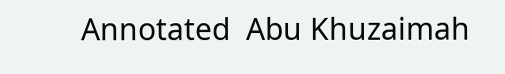Annotated  Abu Khuzaimah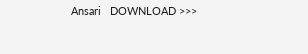Ansari   DOWNLOAD >>>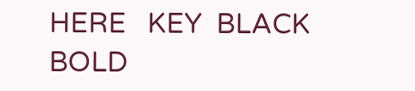HERE   KEY  BLACK BOLD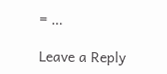= …

Leave a Reply